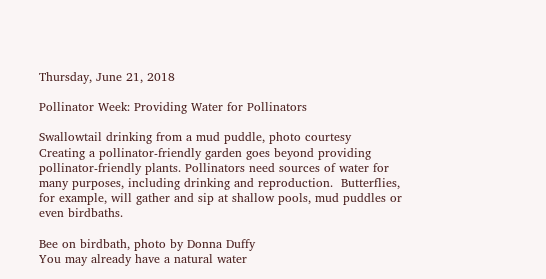Thursday, June 21, 2018

Pollinator Week: Providing Water for Pollinators

Swallowtail drinking from a mud puddle, photo courtesy
Creating a pollinator-friendly garden goes beyond providing pollinator-friendly plants. Pollinators need sources of water for many purposes, including drinking and reproduction.  Butterflies, for example, will gather and sip at shallow pools, mud puddles or even birdbaths.

Bee on birdbath, photo by Donna Duffy
You may already have a natural water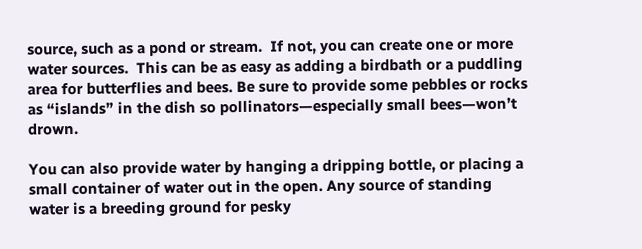source, such as a pond or stream.  If not, you can create one or more water sources.  This can be as easy as adding a birdbath or a puddling area for butterflies and bees. Be sure to provide some pebbles or rocks as “islands” in the dish so pollinators—especially small bees—won’t drown.

You can also provide water by hanging a dripping bottle, or placing a small container of water out in the open. Any source of standing water is a breeding ground for pesky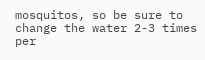mosquitos, so be sure to change the water 2-3 times per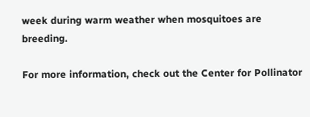week during warm weather when mosquitoes are breeding.

For more information, check out the Center for Pollinator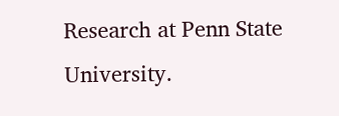Research at Penn State University.